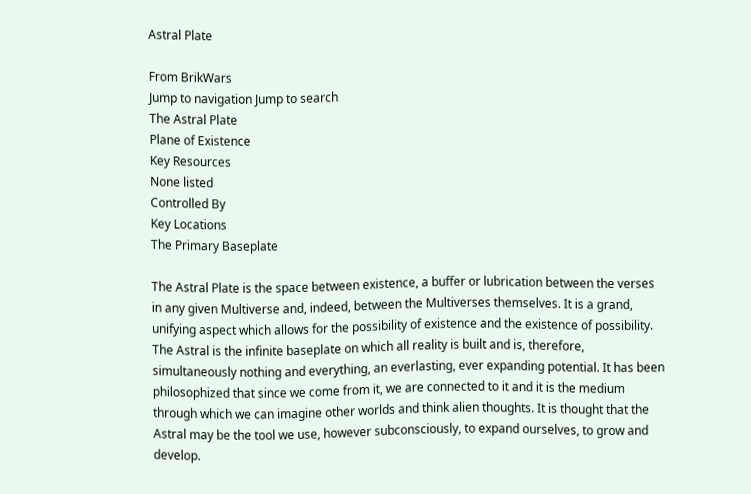Astral Plate

From BrikWars
Jump to navigation Jump to search
The Astral Plate
Plane of Existence
Key Resources
None listed
Controlled By
Key Locations
The Primary Baseplate

The Astral Plate is the space between existence, a buffer or lubrication between the verses in any given Multiverse and, indeed, between the Multiverses themselves. It is a grand, unifying aspect which allows for the possibility of existence and the existence of possibility. The Astral is the infinite baseplate on which all reality is built and is, therefore, simultaneously nothing and everything, an everlasting, ever expanding potential. It has been philosophized that since we come from it, we are connected to it and it is the medium through which we can imagine other worlds and think alien thoughts. It is thought that the Astral may be the tool we use, however subconsciously, to expand ourselves, to grow and develop.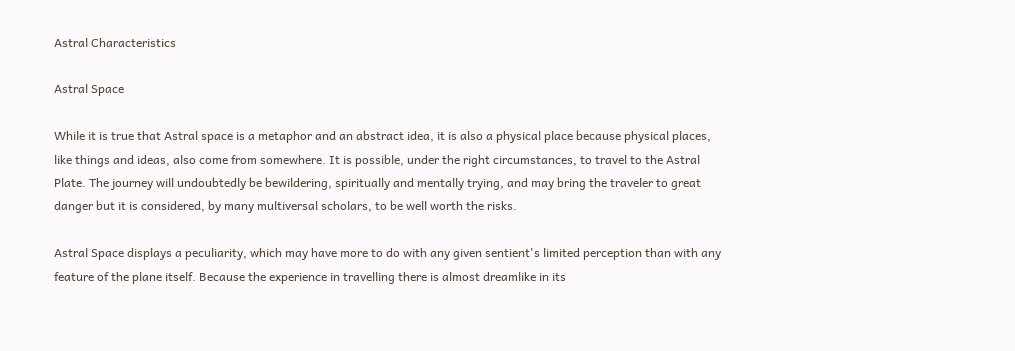Astral Characteristics

Astral Space

While it is true that Astral space is a metaphor and an abstract idea, it is also a physical place because physical places, like things and ideas, also come from somewhere. It is possible, under the right circumstances, to travel to the Astral Plate. The journey will undoubtedly be bewildering, spiritually and mentally trying, and may bring the traveler to great danger but it is considered, by many multiversal scholars, to be well worth the risks.

Astral Space displays a peculiarity, which may have more to do with any given sentient's limited perception than with any feature of the plane itself. Because the experience in travelling there is almost dreamlike in its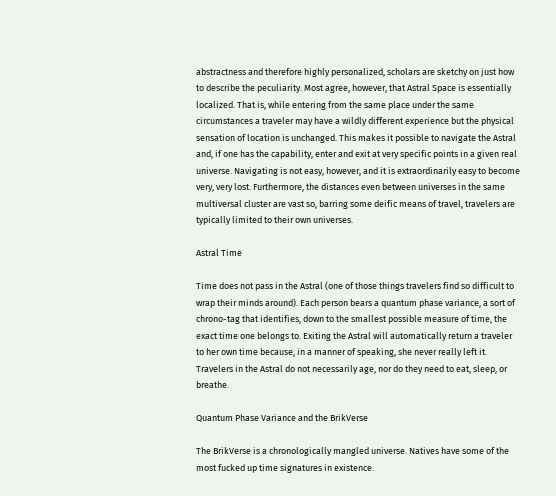abstractness and therefore highly personalized, scholars are sketchy on just how to describe the peculiarity. Most agree, however, that Astral Space is essentially localized. That is, while entering from the same place under the same circumstances a traveler may have a wildly different experience but the physical sensation of location is unchanged. This makes it possible to navigate the Astral and, if one has the capability, enter and exit at very specific points in a given real universe. Navigating is not easy, however, and it is extraordinarily easy to become very, very lost. Furthermore, the distances even between universes in the same multiversal cluster are vast so, barring some deific means of travel, travelers are typically limited to their own universes.

Astral Time

Time does not pass in the Astral (one of those things travelers find so difficult to wrap their minds around). Each person bears a quantum phase variance, a sort of chrono-tag that identifies, down to the smallest possible measure of time, the exact time one belongs to. Exiting the Astral will automatically return a traveler to her own time because, in a manner of speaking, she never really left it. Travelers in the Astral do not necessarily age, nor do they need to eat, sleep, or breathe.

Quantum Phase Variance and the BrikVerse

The BrikVerse is a chronologically mangled universe. Natives have some of the most fucked up time signatures in existence.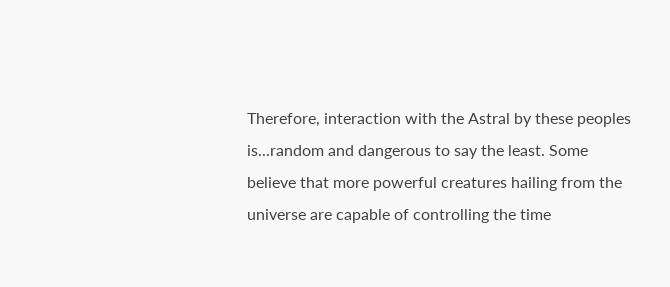Therefore, interaction with the Astral by these peoples is...random and dangerous to say the least. Some believe that more powerful creatures hailing from the universe are capable of controlling the time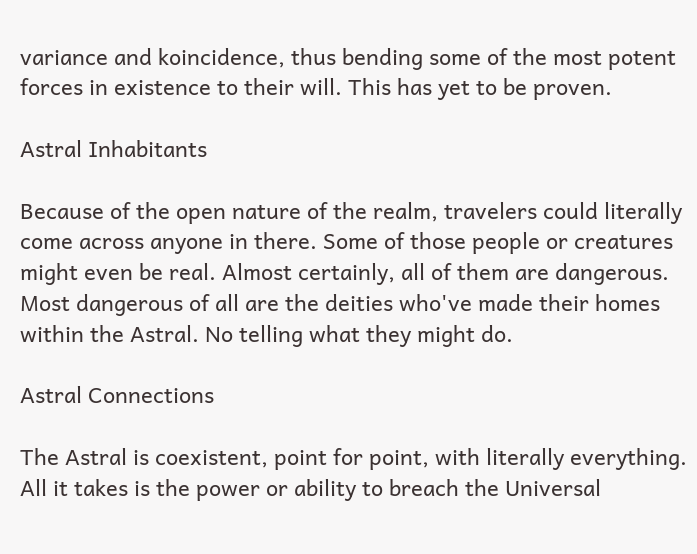variance and koincidence, thus bending some of the most potent forces in existence to their will. This has yet to be proven.

Astral Inhabitants

Because of the open nature of the realm, travelers could literally come across anyone in there. Some of those people or creatures might even be real. Almost certainly, all of them are dangerous. Most dangerous of all are the deities who've made their homes within the Astral. No telling what they might do.

Astral Connections

The Astral is coexistent, point for point, with literally everything. All it takes is the power or ability to breach the Universal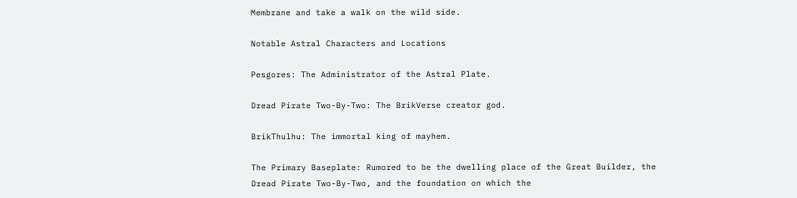Membrane and take a walk on the wild side.

Notable Astral Characters and Locations

Pesgores: The Administrator of the Astral Plate.

Dread Pirate Two-By-Two: The BrikVerse creator god.

BrikThulhu: The immortal king of mayhem.

The Primary Baseplate: Rumored to be the dwelling place of the Great Builder, the Dread Pirate Two-By-Two, and the foundation on which the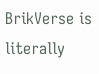BrikVerse is literally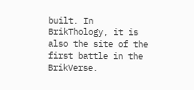built. In BrikThology, it is also the site of the first battle in the BrikVerse.